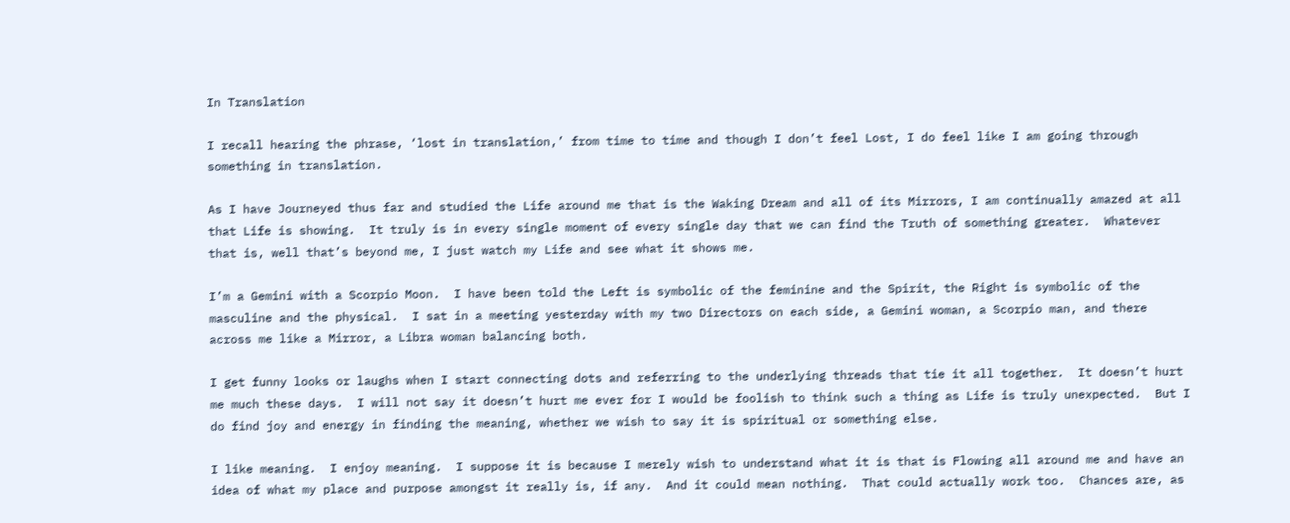In Translation

I recall hearing the phrase, ‘lost in translation,’ from time to time and though I don’t feel Lost, I do feel like I am going through something in translation.

As I have Journeyed thus far and studied the Life around me that is the Waking Dream and all of its Mirrors, I am continually amazed at all that Life is showing.  It truly is in every single moment of every single day that we can find the Truth of something greater.  Whatever that is, well that’s beyond me, I just watch my Life and see what it shows me.

I’m a Gemini with a Scorpio Moon.  I have been told the Left is symbolic of the feminine and the Spirit, the Right is symbolic of the masculine and the physical.  I sat in a meeting yesterday with my two Directors on each side, a Gemini woman, a Scorpio man, and there across me like a Mirror, a Libra woman balancing both.

I get funny looks or laughs when I start connecting dots and referring to the underlying threads that tie it all together.  It doesn’t hurt me much these days.  I will not say it doesn’t hurt me ever for I would be foolish to think such a thing as Life is truly unexpected.  But I do find joy and energy in finding the meaning, whether we wish to say it is spiritual or something else.

I like meaning.  I enjoy meaning.  I suppose it is because I merely wish to understand what it is that is Flowing all around me and have an idea of what my place and purpose amongst it really is, if any.  And it could mean nothing.  That could actually work too.  Chances are, as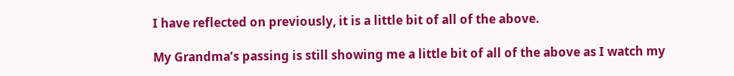I have reflected on previously, it is a little bit of all of the above.

My Grandma’s passing is still showing me a little bit of all of the above as I watch my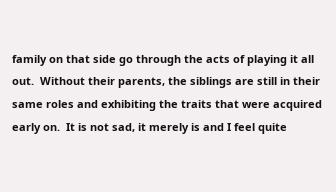family on that side go through the acts of playing it all out.  Without their parents, the siblings are still in their same roles and exhibiting the traits that were acquired early on.  It is not sad, it merely is and I feel quite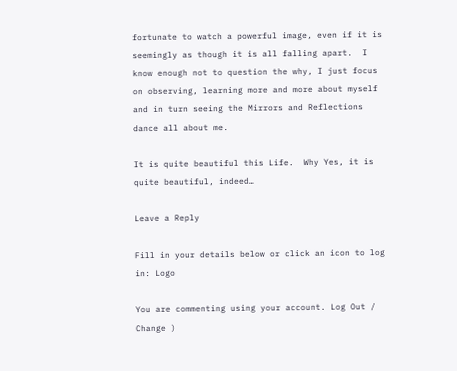fortunate to watch a powerful image, even if it is seemingly as though it is all falling apart.  I know enough not to question the why, I just focus on observing, learning more and more about myself and in turn seeing the Mirrors and Reflections dance all about me.

It is quite beautiful this Life.  Why Yes, it is quite beautiful, indeed…

Leave a Reply

Fill in your details below or click an icon to log in: Logo

You are commenting using your account. Log Out /  Change )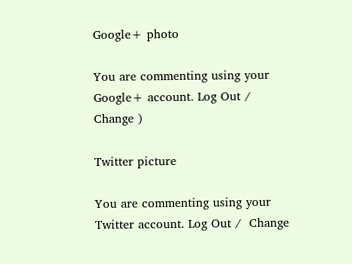Google+ photo

You are commenting using your Google+ account. Log Out /  Change )

Twitter picture

You are commenting using your Twitter account. Log Out /  Change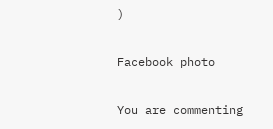)

Facebook photo

You are commenting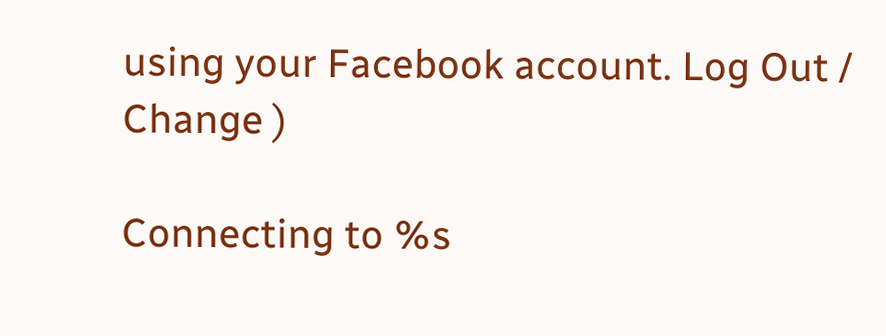using your Facebook account. Log Out /  Change )

Connecting to %s